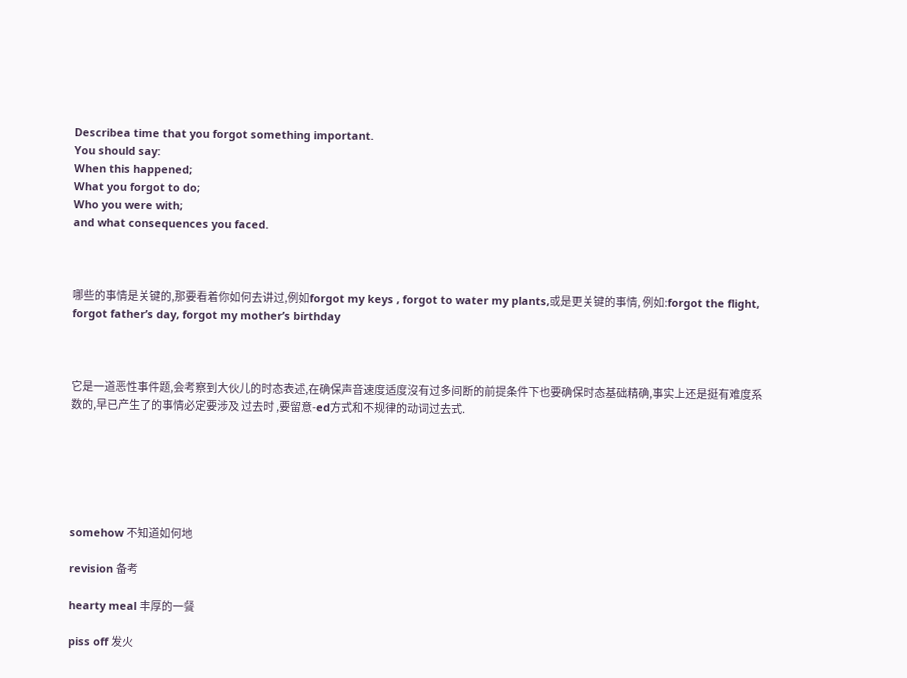Describea time that you forgot something important.
You should say:
When this happened;
What you forgot to do;
Who you were with;
and what consequences you faced.



哪些的事情是关键的,那要看着你如何去讲过,例如forgot my keys , forgot to water my plants,或是更关键的事情, 例如:forgot the flight, forgot father’s day, forgot my mother’s birthday



它是一道恶性事件题,会考察到大伙儿的时态表述,在确保声音速度适度沒有过多间断的前提条件下也要确保时态基础精确,事实上还是挺有难度系数的,早已产生了的事情必定要涉及 过去时 ,要留意-ed方式和不规律的动词过去式.






somehow 不知道如何地

revision 备考

hearty meal 丰厚的一餐

piss off 发火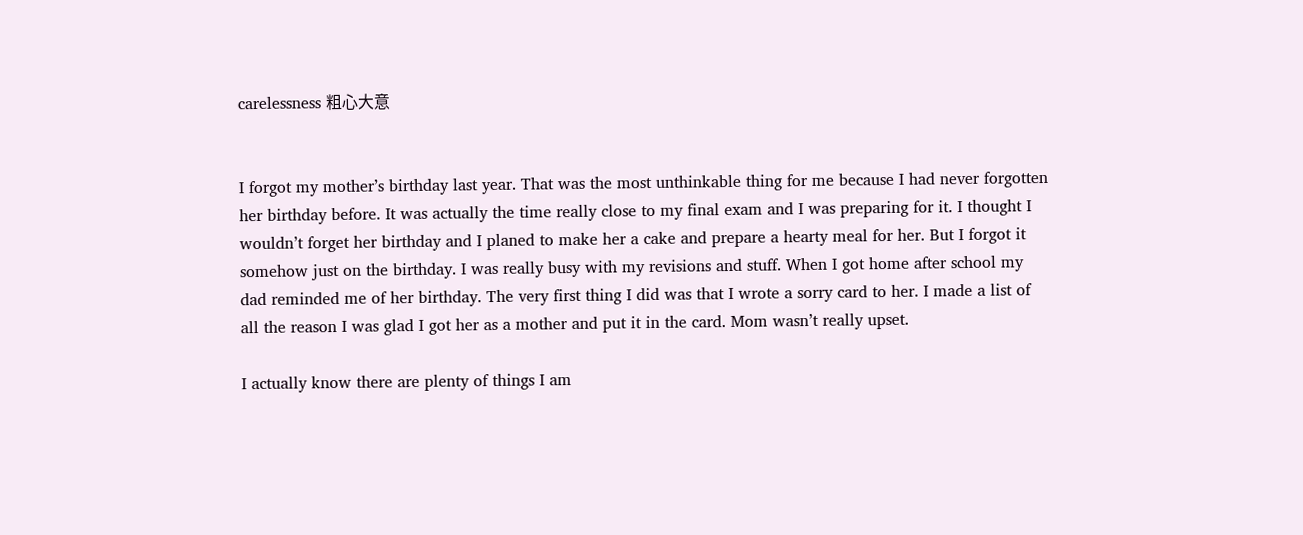carelessness 粗心大意


I forgot my mother’s birthday last year. That was the most unthinkable thing for me because I had never forgotten her birthday before. It was actually the time really close to my final exam and I was preparing for it. I thought I wouldn’t forget her birthday and I planed to make her a cake and prepare a hearty meal for her. But I forgot it somehow just on the birthday. I was really busy with my revisions and stuff. When I got home after school my dad reminded me of her birthday. The very first thing I did was that I wrote a sorry card to her. I made a list of all the reason I was glad I got her as a mother and put it in the card. Mom wasn’t really upset.

I actually know there are plenty of things I am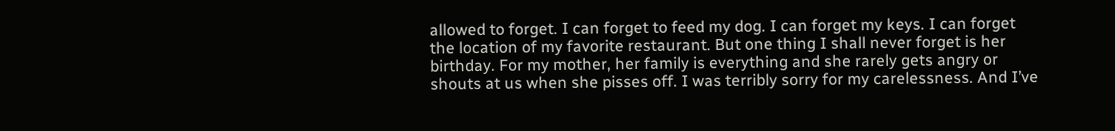allowed to forget. I can forget to feed my dog. I can forget my keys. I can forget the location of my favorite restaurant. But one thing I shall never forget is her birthday. For my mother, her family is everything and she rarely gets angry or shouts at us when she pisses off. I was terribly sorry for my carelessness. And I’ve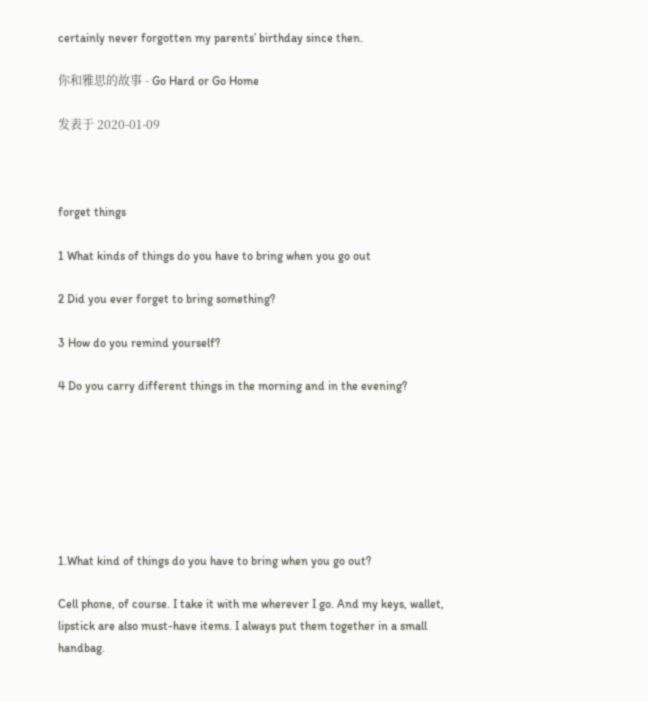certainly never forgotten my parents’ birthday since then.

你和雅思的故事 - Go Hard or Go Home

发表于 2020-01-09



forget things

1 What kinds of things do you have to bring when you go out

2 Did you ever forget to bring something?

3 How do you remind yourself?

4 Do you carry different things in the morning and in the evening?







1.What kind of things do you have to bring when you go out?

Cell phone, of course. I take it with me wherever I go. And my keys, wallet, lipstick are also must-have items. I always put them together in a small handbag.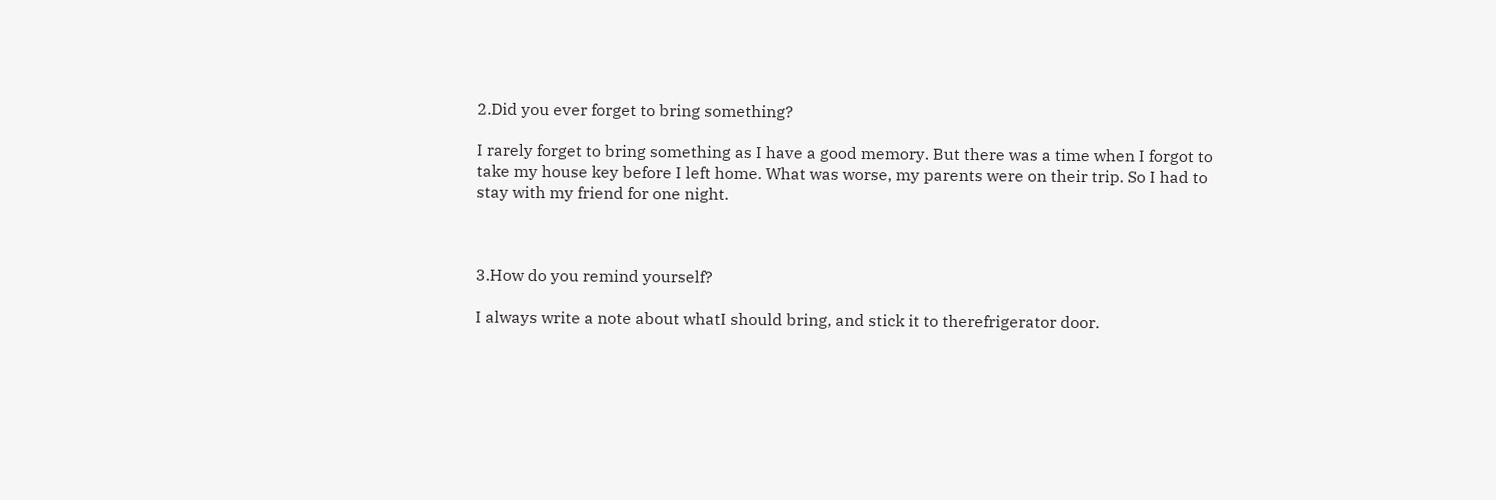2.Did you ever forget to bring something?

I rarely forget to bring something as I have a good memory. But there was a time when I forgot to take my house key before I left home. What was worse, my parents were on their trip. So I had to stay with my friend for one night.



3.How do you remind yourself?

I always write a note about whatI should bring, and stick it to therefrigerator door.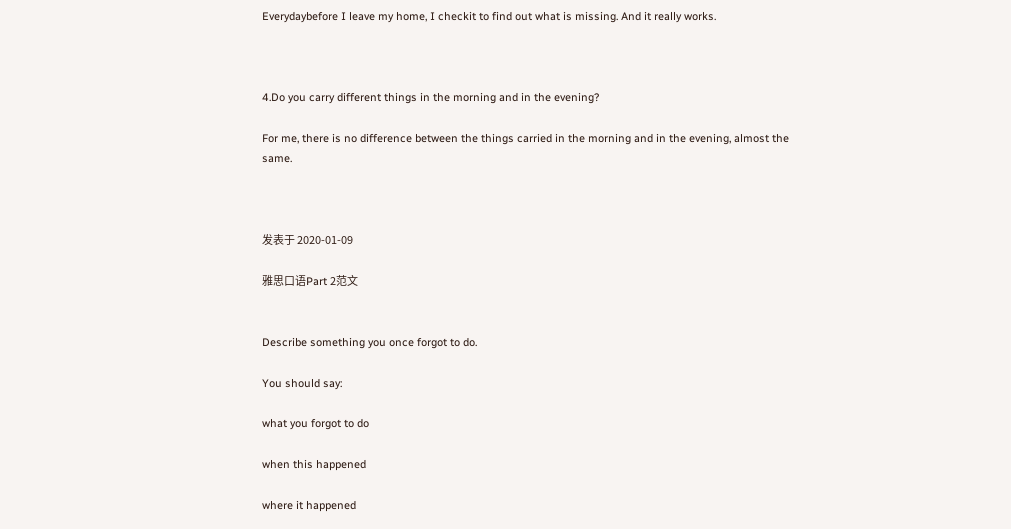Everydaybefore I leave my home, I checkit to find out what is missing. And it really works.



4.Do you carry different things in the morning and in the evening?

For me, there is no difference between the things carried in the morning and in the evening, almost the same.



发表于 2020-01-09

雅思口语Part 2范文


Describe something you once forgot to do.

You should say:

what you forgot to do

when this happened

where it happened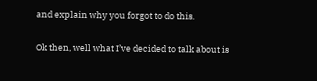and explain why you forgot to do this.


Ok then, well what I’ve decided to talk about is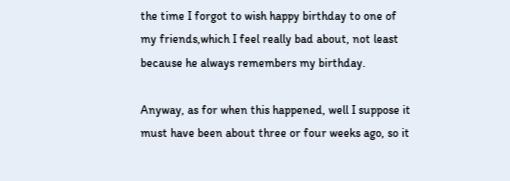the time I forgot to wish happy birthday to one of my friends,which I feel really bad about, not least because he always remembers my birthday.

Anyway, as for when this happened, well I suppose it must have been about three or four weeks ago, so it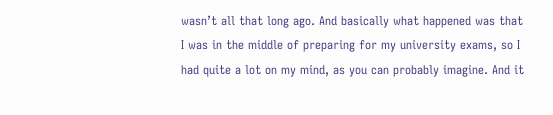wasn’t all that long ago. And basically what happened was that I was in the middle of preparing for my university exams, so I had quite a lot on my mind, as you can probably imagine. And it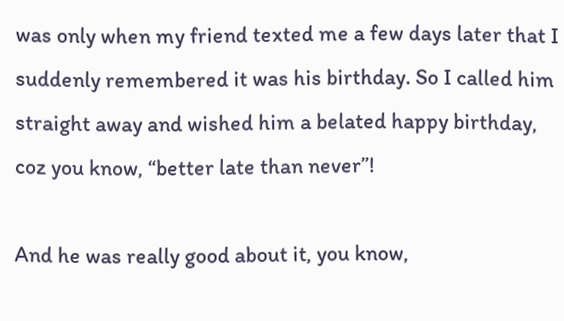was only when my friend texted me a few days later that I suddenly remembered it was his birthday. So I called him straight away and wished him a belated happy birthday, coz you know, “better late than never”!

And he was really good about it, you know,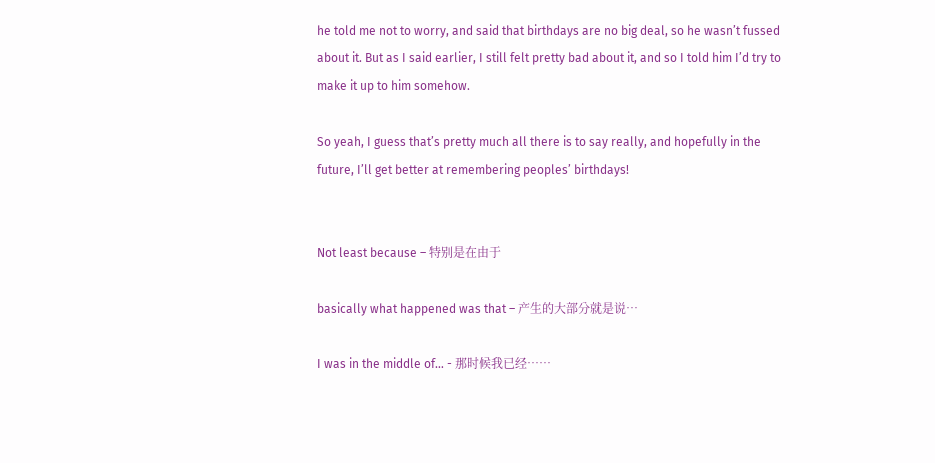he told me not to worry, and said that birthdays are no big deal, so he wasn’t fussed about it. But as I said earlier, I still felt pretty bad about it, and so I told him I’d try to make it up to him somehow.

So yeah, I guess that’s pretty much all there is to say really, and hopefully in the future, I’ll get better at remembering peoples’ birthdays!


Not least because – 特别是在由于

basically what happened was that – 产生的大部分就是说…

I was in the middle of… - 那时候我已经……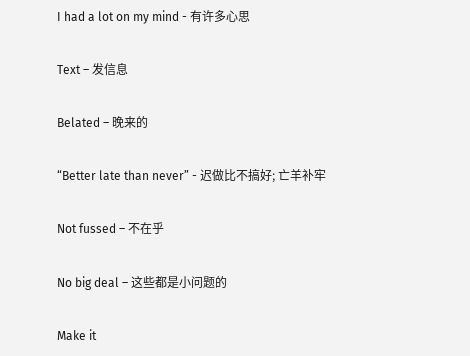I had a lot on my mind - 有许多心思

Text – 发信息

Belated – 晚来的

“Better late than never” - 迟做比不搞好; 亡羊补牢

Not fussed – 不在乎

No big deal – 这些都是小问题的

Make it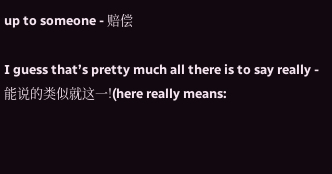up to someone - 赔偿

I guess that’s pretty much all there is to say really - 能说的类似就这一!(here really means: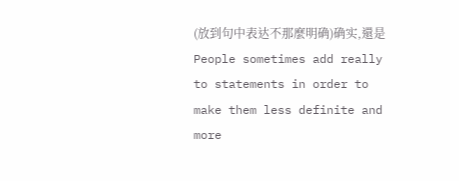(放到句中表达不那麼明确)确实,還是 People sometimes add really to statements in order to make them less definite and more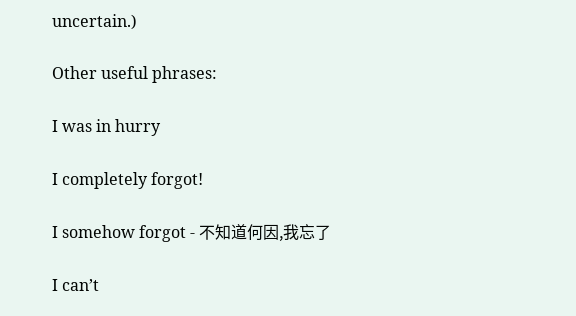uncertain.)

Other useful phrases:

I was in hurry

I completely forgot!

I somehow forgot - 不知道何因,我忘了

I can’t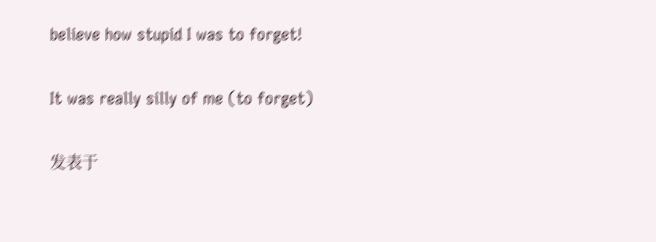believe how stupid I was to forget!

It was really silly of me (to forget)

发表于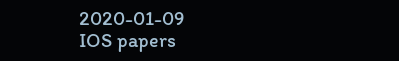2020-01-09
IOS papers